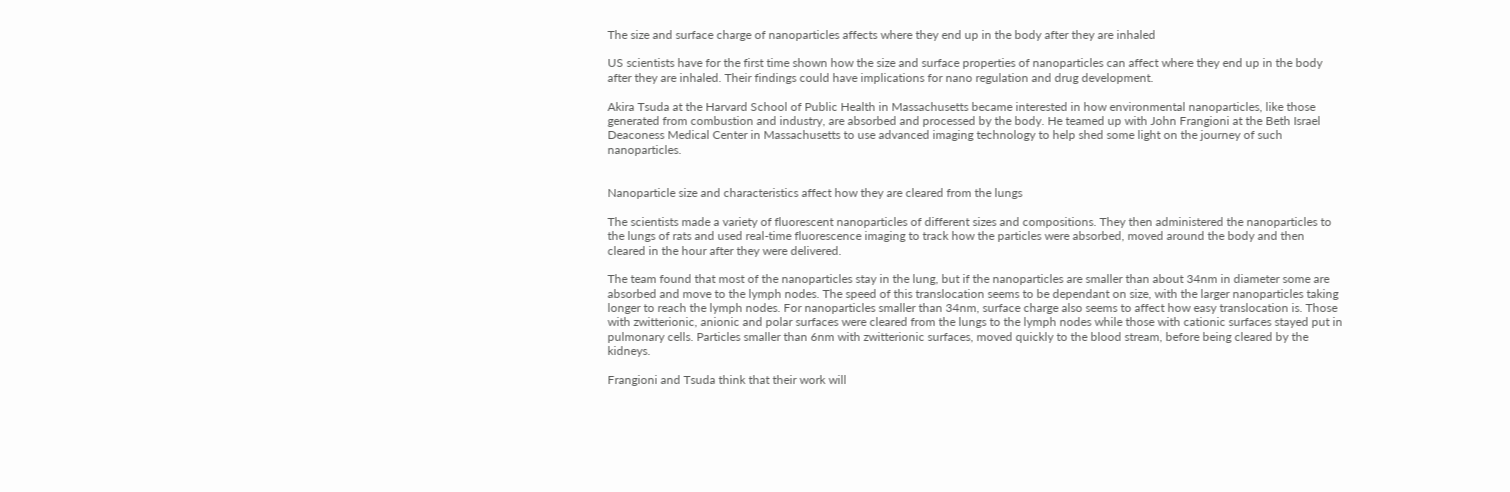The size and surface charge of nanoparticles affects where they end up in the body after they are inhaled

US scientists have for the first time shown how the size and surface properties of nanoparticles can affect where they end up in the body after they are inhaled. Their findings could have implications for nano regulation and drug development.

Akira Tsuda at the Harvard School of Public Health in Massachusetts became interested in how environmental nanoparticles, like those generated from combustion and industry, are absorbed and processed by the body. He teamed up with John Frangioni at the Beth Israel Deaconess Medical Center in Massachusetts to use advanced imaging technology to help shed some light on the journey of such nanoparticles.


Nanoparticle size and characteristics affect how they are cleared from the lungs

The scientists made a variety of fluorescent nanoparticles of different sizes and compositions. They then administered the nanoparticles to the lungs of rats and used real-time fluorescence imaging to track how the particles were absorbed, moved around the body and then cleared in the hour after they were delivered.

The team found that most of the nanoparticles stay in the lung, but if the nanoparticles are smaller than about 34nm in diameter some are absorbed and move to the lymph nodes. The speed of this translocation seems to be dependant on size, with the larger nanoparticles taking longer to reach the lymph nodes. For nanoparticles smaller than 34nm, surface charge also seems to affect how easy translocation is. Those with zwitterionic, anionic and polar surfaces were cleared from the lungs to the lymph nodes while those with cationic surfaces stayed put in pulmonary cells. Particles smaller than 6nm with zwitterionic surfaces, moved quickly to the blood stream, before being cleared by the kidneys.

Frangioni and Tsuda think that their work will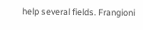help several fields. Frangioni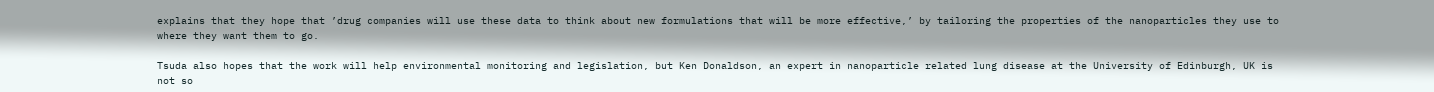explains that they hope that ’drug companies will use these data to think about new formulations that will be more effective,’ by tailoring the properties of the nanoparticles they use to where they want them to go.

Tsuda also hopes that the work will help environmental monitoring and legislation, but Ken Donaldson, an expert in nanoparticle related lung disease at the University of Edinburgh, UK is not so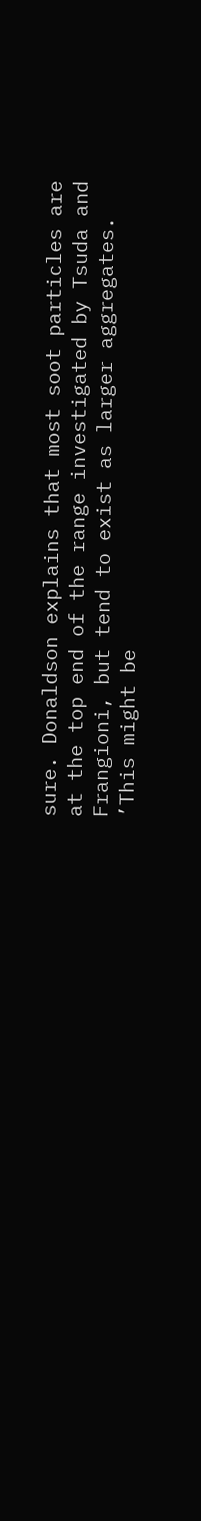sure. Donaldson explains that most soot particles are at the top end of the range investigated by Tsuda and Frangioni, but tend to exist as larger aggregates. ’This might be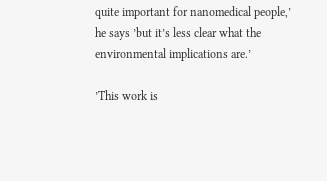quite important for nanomedical people,’ he says ’but it’s less clear what the environmental implications are.’

’This work is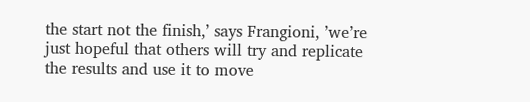the start not the finish,’ says Frangioni, ’we’re just hopeful that others will try and replicate the results and use it to move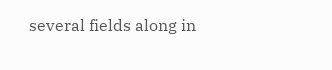several fields along in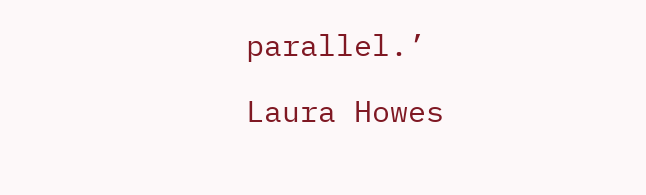parallel.’

Laura Howes